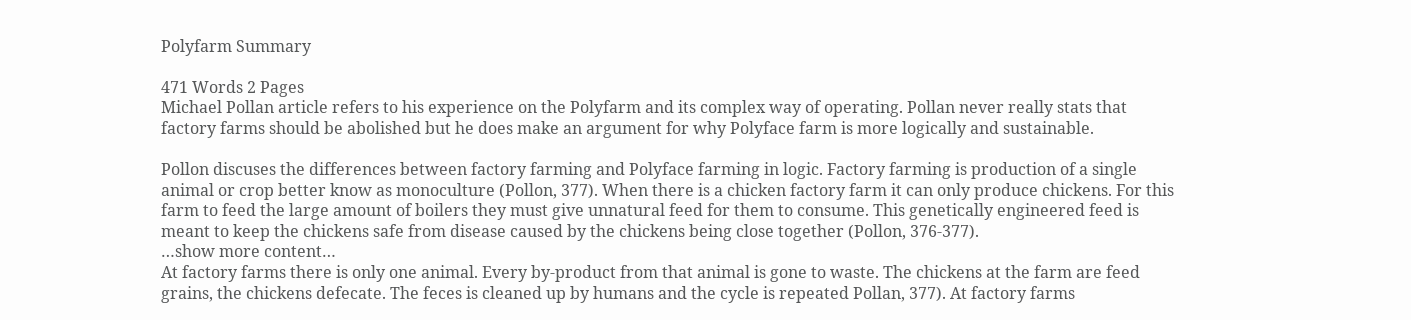Polyfarm Summary

471 Words 2 Pages
Michael Pollan article refers to his experience on the Polyfarm and its complex way of operating. Pollan never really stats that factory farms should be abolished but he does make an argument for why Polyface farm is more logically and sustainable.

Pollon discuses the differences between factory farming and Polyface farming in logic. Factory farming is production of a single animal or crop better know as monoculture (Pollon, 377). When there is a chicken factory farm it can only produce chickens. For this farm to feed the large amount of boilers they must give unnatural feed for them to consume. This genetically engineered feed is meant to keep the chickens safe from disease caused by the chickens being close together (Pollon, 376-377).
…show more content…
At factory farms there is only one animal. Every by-product from that animal is gone to waste. The chickens at the farm are feed grains, the chickens defecate. The feces is cleaned up by humans and the cycle is repeated Pollan, 377). At factory farms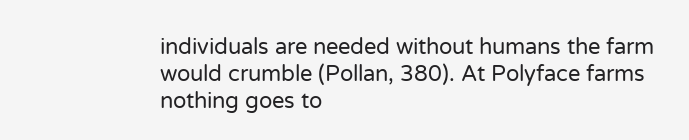individuals are needed without humans the farm would crumble (Pollan, 380). At Polyface farms nothing goes to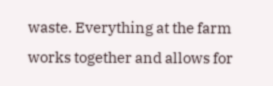waste. Everything at the farm works together and allows for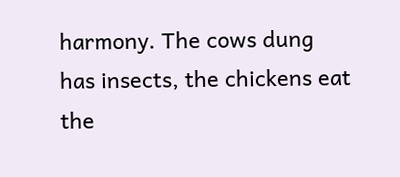harmony. The cows dung has insects, the chickens eat the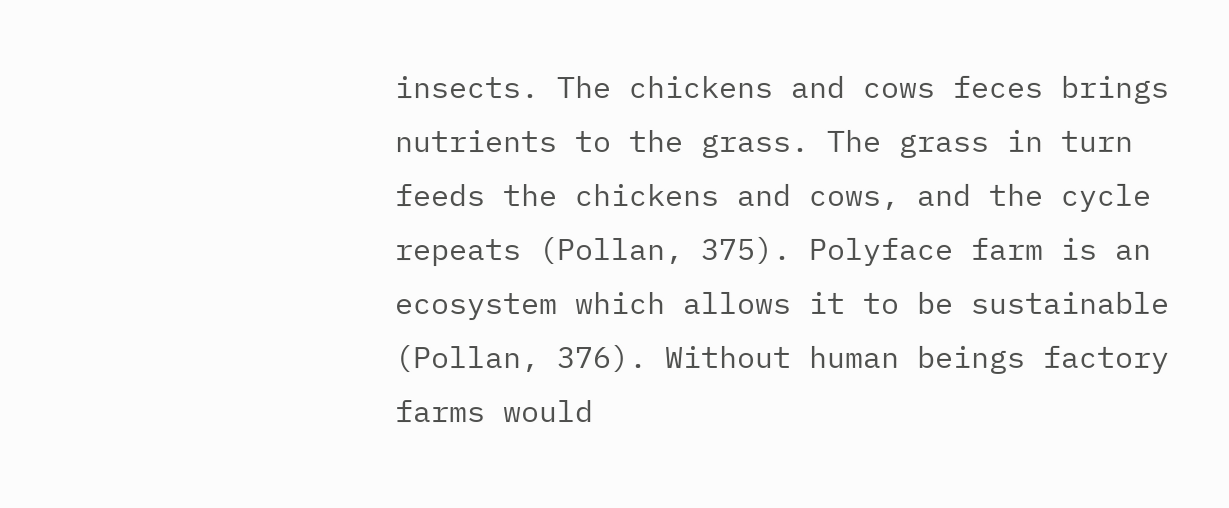insects. The chickens and cows feces brings nutrients to the grass. The grass in turn feeds the chickens and cows, and the cycle repeats (Pollan, 375). Polyface farm is an ecosystem which allows it to be sustainable (Pollan, 376). Without human beings factory farms would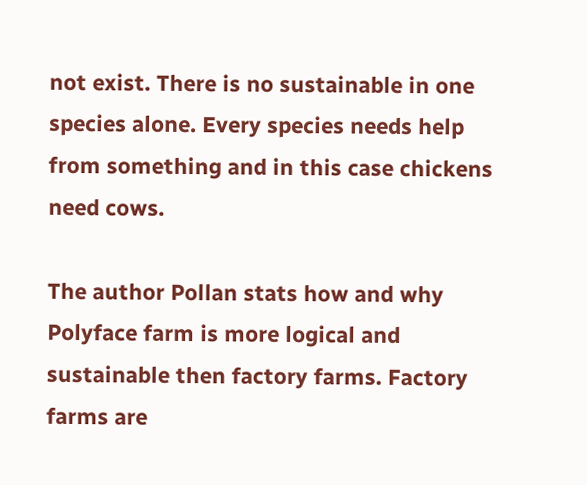not exist. There is no sustainable in one species alone. Every species needs help from something and in this case chickens need cows.

The author Pollan stats how and why Polyface farm is more logical and sustainable then factory farms. Factory farms are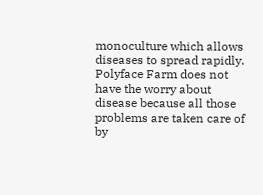monoculture which allows diseases to spread rapidly. Polyface Farm does not have the worry about disease because all those problems are taken care of by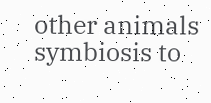other animals symbiosis to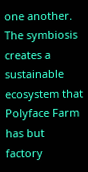one another. The symbiosis creates a sustainable ecosystem that Polyface Farm has but factory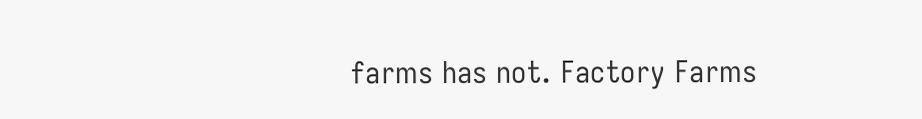farms has not. Factory Farms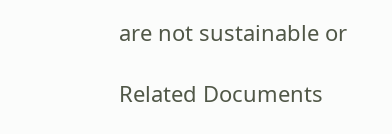are not sustainable or

Related Documents